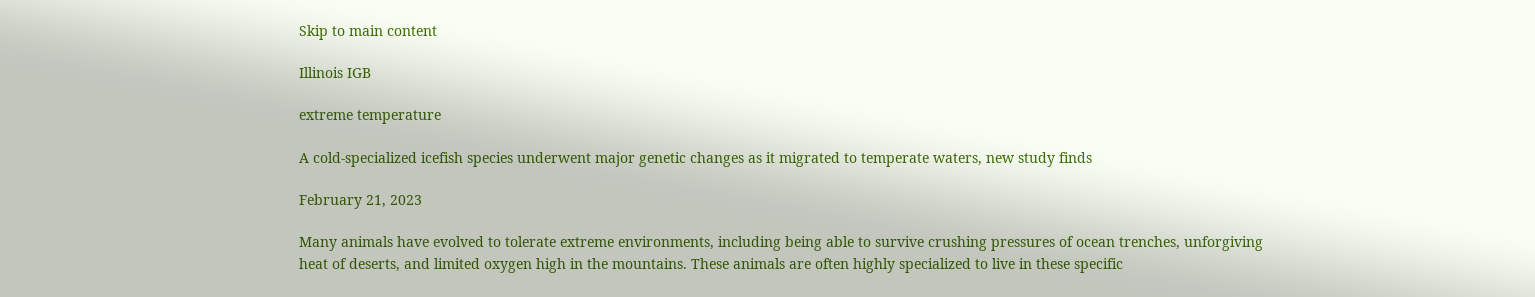Skip to main content

Illinois IGB

extreme temperature

A cold-specialized icefish species underwent major genetic changes as it migrated to temperate waters, new study finds

February 21, 2023

Many animals have evolved to tolerate extreme environments, including being able to survive crushing pressures of ocean trenches, unforgiving heat of deserts, and limited oxygen high in the mountains. These animals are often highly specialized to live in these specific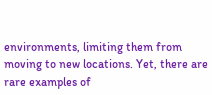environments, limiting them from moving to new locations. Yet, there are rare examples of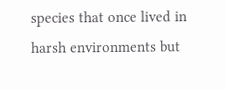species that once lived in harsh environments but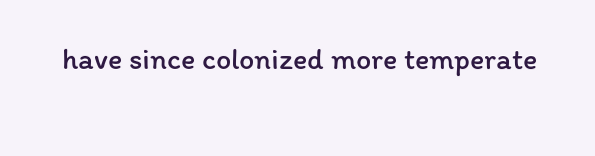have since colonized more temperate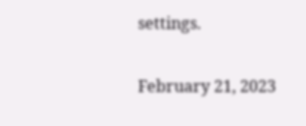settings.

February 21, 2023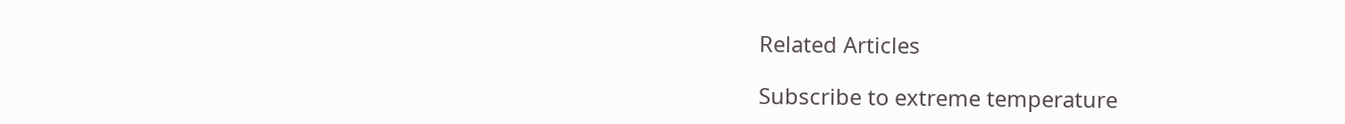Related Articles

Subscribe to extreme temperature